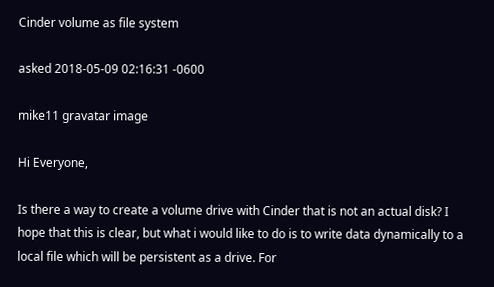Cinder volume as file system

asked 2018-05-09 02:16:31 -0600

mike11 gravatar image

Hi Everyone,

Is there a way to create a volume drive with Cinder that is not an actual disk? I hope that this is clear, but what i would like to do is to write data dynamically to a local file which will be persistent as a drive. For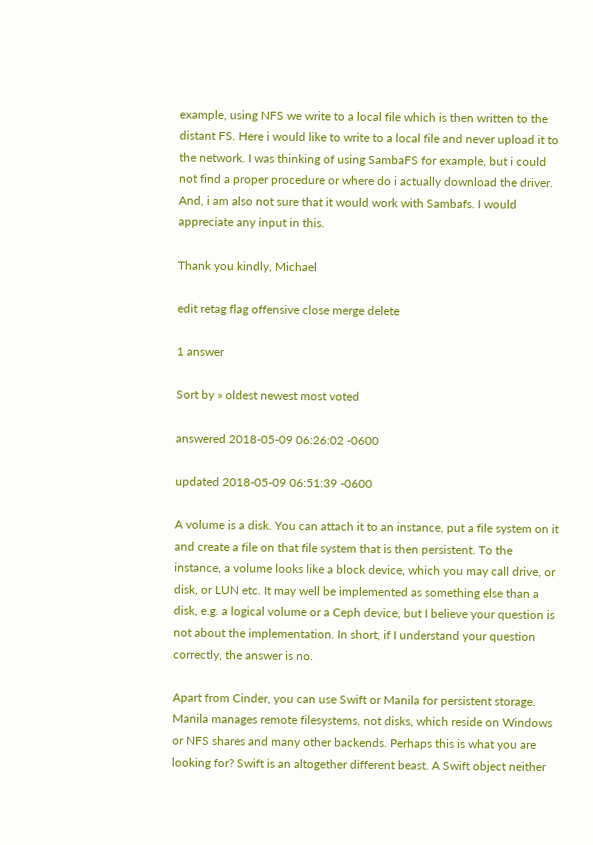example, using NFS we write to a local file which is then written to the distant FS. Here i would like to write to a local file and never upload it to the network. I was thinking of using SambaFS for example, but i could not find a proper procedure or where do i actually download the driver. And, i am also not sure that it would work with Sambafs. I would appreciate any input in this.

Thank you kindly, Michael

edit retag flag offensive close merge delete

1 answer

Sort by » oldest newest most voted

answered 2018-05-09 06:26:02 -0600

updated 2018-05-09 06:51:39 -0600

A volume is a disk. You can attach it to an instance, put a file system on it and create a file on that file system that is then persistent. To the instance, a volume looks like a block device, which you may call drive, or disk, or LUN etc. It may well be implemented as something else than a disk, e.g. a logical volume or a Ceph device, but I believe your question is not about the implementation. In short, if I understand your question correctly, the answer is no.

Apart from Cinder, you can use Swift or Manila for persistent storage. Manila manages remote filesystems, not disks, which reside on Windows or NFS shares and many other backends. Perhaps this is what you are looking for? Swift is an altogether different beast. A Swift object neither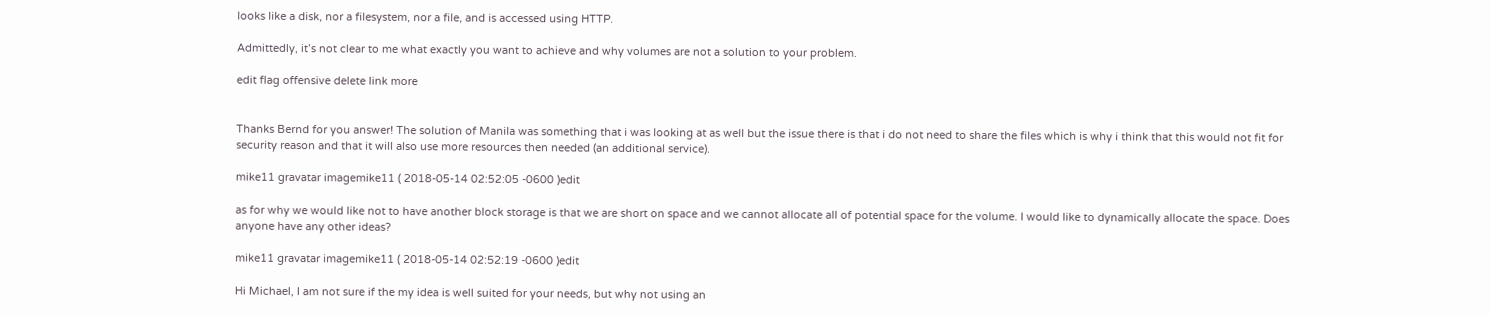looks like a disk, nor a filesystem, nor a file, and is accessed using HTTP.

Admittedly, it’s not clear to me what exactly you want to achieve and why volumes are not a solution to your problem.

edit flag offensive delete link more


Thanks Bernd for you answer! The solution of Manila was something that i was looking at as well but the issue there is that i do not need to share the files which is why i think that this would not fit for security reason and that it will also use more resources then needed (an additional service).

mike11 gravatar imagemike11 ( 2018-05-14 02:52:05 -0600 )edit

as for why we would like not to have another block storage is that we are short on space and we cannot allocate all of potential space for the volume. I would like to dynamically allocate the space. Does anyone have any other ideas?

mike11 gravatar imagemike11 ( 2018-05-14 02:52:19 -0600 )edit

Hi Michael, I am not sure if the my idea is well suited for your needs, but why not using an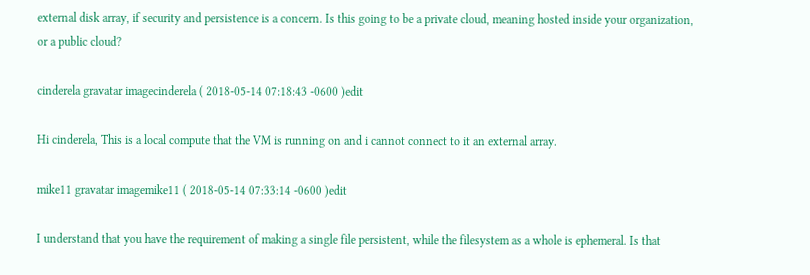external disk array, if security and persistence is a concern. Is this going to be a private cloud, meaning hosted inside your organization, or a public cloud?

cinderela gravatar imagecinderela ( 2018-05-14 07:18:43 -0600 )edit

Hi cinderela, This is a local compute that the VM is running on and i cannot connect to it an external array.

mike11 gravatar imagemike11 ( 2018-05-14 07:33:14 -0600 )edit

I understand that you have the requirement of making a single file persistent, while the filesystem as a whole is ephemeral. Is that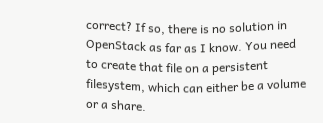correct? If so, there is no solution in OpenStack as far as I know. You need to create that file on a persistent filesystem, which can either be a volume or a share.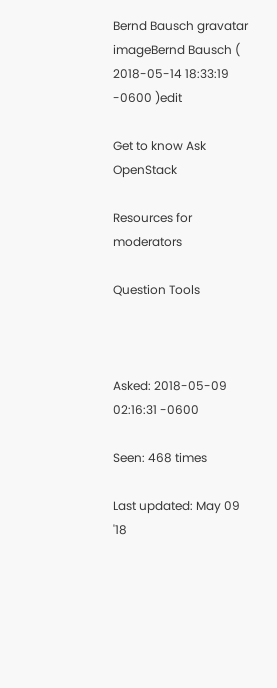Bernd Bausch gravatar imageBernd Bausch ( 2018-05-14 18:33:19 -0600 )edit

Get to know Ask OpenStack

Resources for moderators

Question Tools



Asked: 2018-05-09 02:16:31 -0600

Seen: 468 times

Last updated: May 09 '18